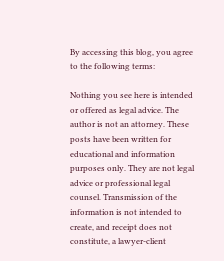By accessing this blog, you agree to the following terms:

Nothing you see here is intended or offered as legal advice. The author is not an attorney. These posts have been written for educational and information purposes only. They are not legal advice or professional legal counsel. Transmission of the information is not intended to create, and receipt does not constitute, a lawyer-client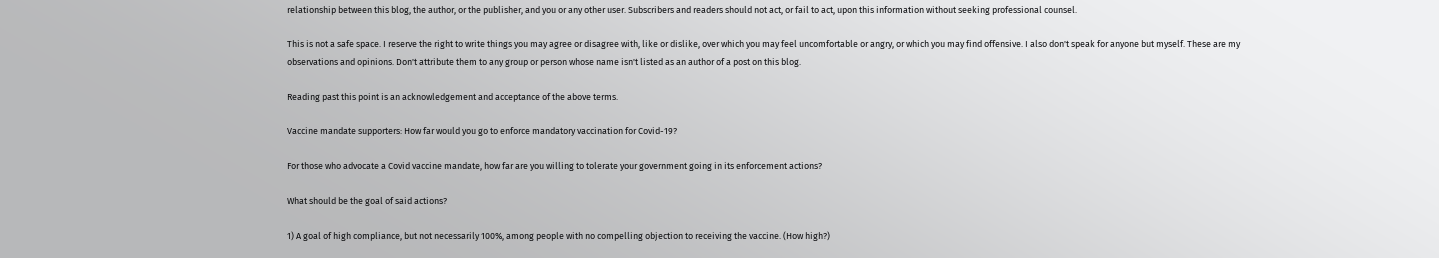relationship between this blog, the author, or the publisher, and you or any other user. Subscribers and readers should not act, or fail to act, upon this information without seeking professional counsel.

This is not a safe space. I reserve the right to write things you may agree or disagree with, like or dislike, over which you may feel uncomfortable or angry, or which you may find offensive. I also don't speak for anyone but myself. These are my observations and opinions. Don't attribute them to any group or person whose name isn't listed as an author of a post on this blog.

Reading past this point is an acknowledgement and acceptance of the above terms.

Vaccine mandate supporters: How far would you go to enforce mandatory vaccination for Covid-19?

For those who advocate a Covid vaccine mandate, how far are you willing to tolerate your government going in its enforcement actions?

What should be the goal of said actions?

1) A goal of high compliance, but not necessarily 100%, among people with no compelling objection to receiving the vaccine. (How high?)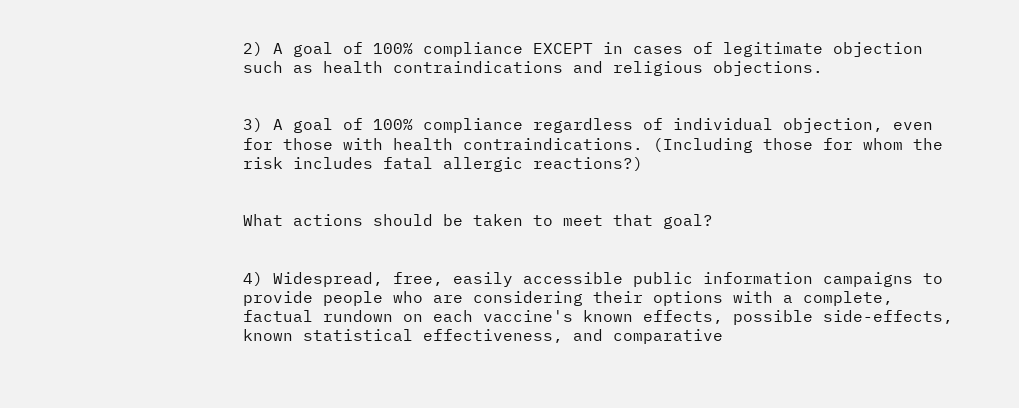2) A goal of 100% compliance EXCEPT in cases of legitimate objection such as health contraindications and religious objections.


3) A goal of 100% compliance regardless of individual objection, even for those with health contraindications. (Including those for whom the risk includes fatal allergic reactions?)


What actions should be taken to meet that goal?


4) Widespread, free, easily accessible public information campaigns to provide people who are considering their options with a complete, factual rundown on each vaccine's known effects, possible side-effects, known statistical effectiveness, and comparative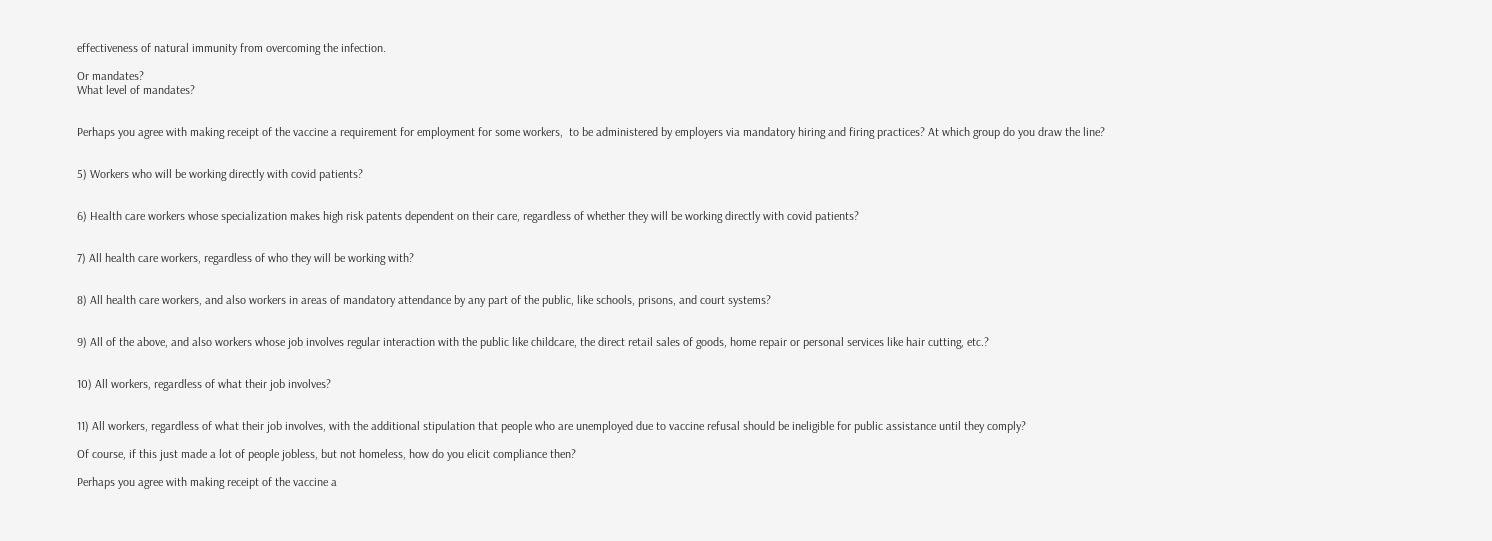effectiveness of natural immunity from overcoming the infection.

Or mandates?
What level of mandates?


Perhaps you agree with making receipt of the vaccine a requirement for employment for some workers,  to be administered by employers via mandatory hiring and firing practices? At which group do you draw the line?


5) Workers who will be working directly with covid patients?


6) Health care workers whose specialization makes high risk patents dependent on their care, regardless of whether they will be working directly with covid patients?


7) All health care workers, regardless of who they will be working with?


8) All health care workers, and also workers in areas of mandatory attendance by any part of the public, like schools, prisons, and court systems?


9) All of the above, and also workers whose job involves regular interaction with the public like childcare, the direct retail sales of goods, home repair or personal services like hair cutting, etc.?


10) All workers, regardless of what their job involves?


11) All workers, regardless of what their job involves, with the additional stipulation that people who are unemployed due to vaccine refusal should be ineligible for public assistance until they comply?

Of course, if this just made a lot of people jobless, but not homeless, how do you elicit compliance then?

Perhaps you agree with making receipt of the vaccine a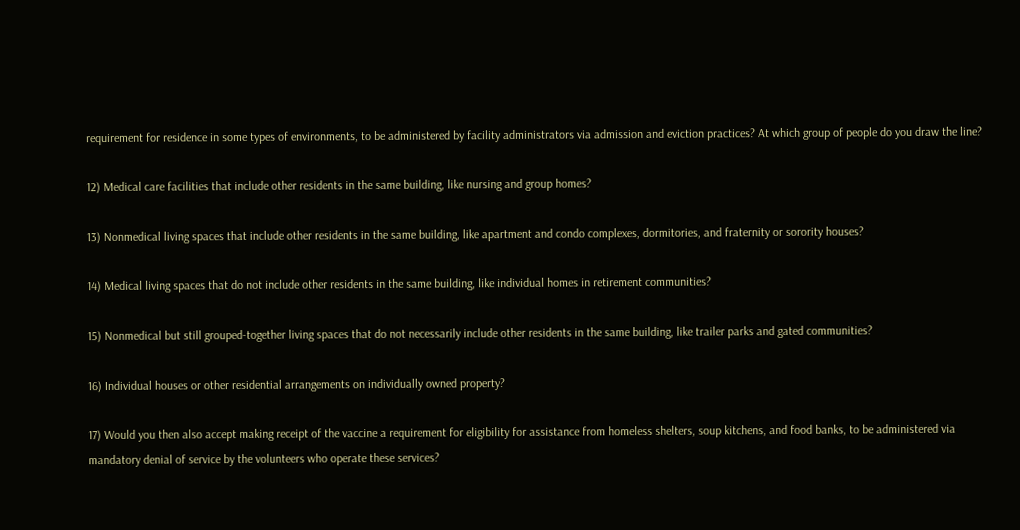requirement for residence in some types of environments, to be administered by facility administrators via admission and eviction practices? At which group of people do you draw the line?

12) Medical care facilities that include other residents in the same building, like nursing and group homes?

13) Nonmedical living spaces that include other residents in the same building, like apartment and condo complexes, dormitories, and fraternity or sorority houses?

14) Medical living spaces that do not include other residents in the same building, like individual homes in retirement communities?

15) Nonmedical but still grouped-together living spaces that do not necessarily include other residents in the same building, like trailer parks and gated communities?

16) Individual houses or other residential arrangements on individually owned property?

17) Would you then also accept making receipt of the vaccine a requirement for eligibility for assistance from homeless shelters, soup kitchens, and food banks, to be administered via mandatory denial of service by the volunteers who operate these services?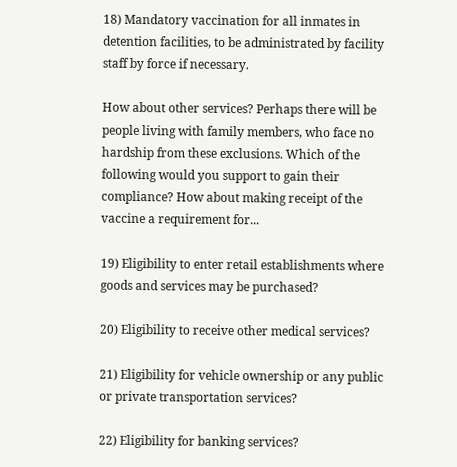18) Mandatory vaccination for all inmates in detention facilities, to be administrated by facility staff by force if necessary.

How about other services? Perhaps there will be people living with family members, who face no hardship from these exclusions. Which of the following would you support to gain their compliance? How about making receipt of the vaccine a requirement for...

19) Eligibility to enter retail establishments where goods and services may be purchased?

20) Eligibility to receive other medical services?

21) Eligibility for vehicle ownership or any public or private transportation services?

22) Eligibility for banking services?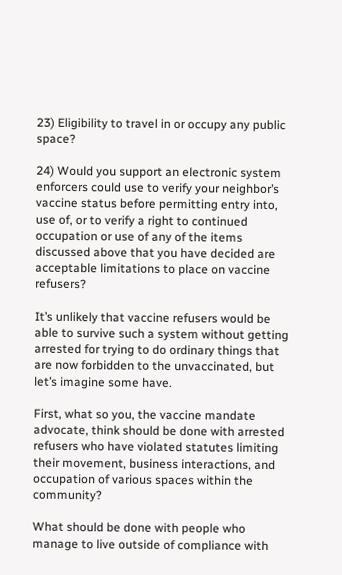23) Eligibility to travel in or occupy any public space?

24) Would you support an electronic system enforcers could use to verify your neighbor’s vaccine status before permitting entry into, use of, or to verify a right to continued occupation or use of any of the items discussed above that you have decided are acceptable limitations to place on vaccine refusers?

It’s unlikely that vaccine refusers would be able to survive such a system without getting arrested for trying to do ordinary things that are now forbidden to the unvaccinated, but let’s imagine some have.

First, what so you, the vaccine mandate advocate, think should be done with arrested refusers who have violated statutes limiting their movement, business interactions, and occupation of various spaces within the community?

What should be done with people who manage to live outside of compliance with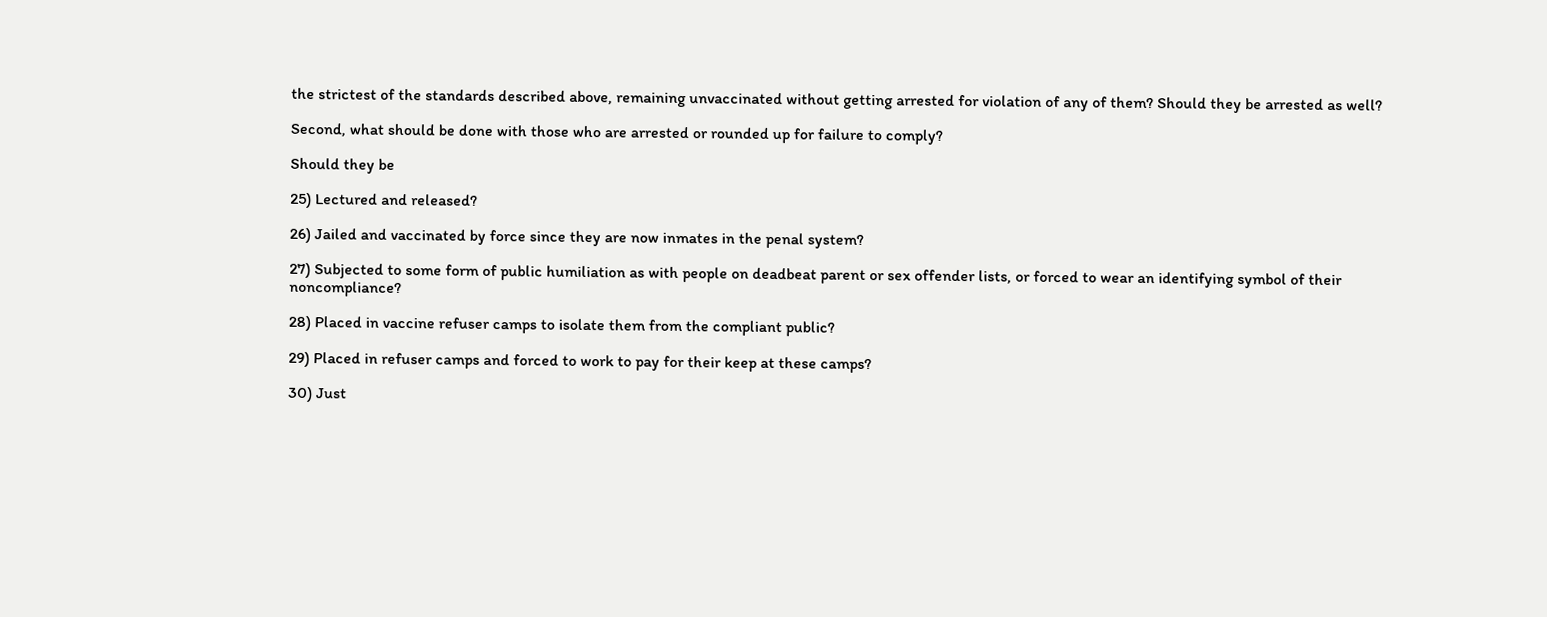the strictest of the standards described above, remaining unvaccinated without getting arrested for violation of any of them? Should they be arrested as well?

Second, what should be done with those who are arrested or rounded up for failure to comply?

Should they be

25) Lectured and released?

26) Jailed and vaccinated by force since they are now inmates in the penal system?

27) Subjected to some form of public humiliation as with people on deadbeat parent or sex offender lists, or forced to wear an identifying symbol of their noncompliance?

28) Placed in vaccine refuser camps to isolate them from the compliant public?

29) Placed in refuser camps and forced to work to pay for their keep at these camps?

30) Just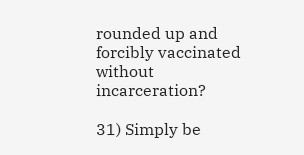rounded up and forcibly vaccinated without incarceration?

31) Simply be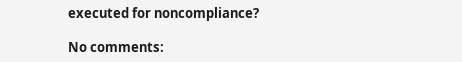executed for noncompliance?

No comments: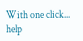With one click... help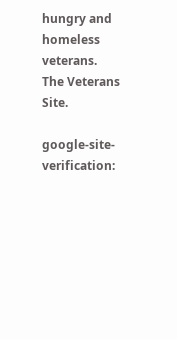hungry and homeless veterans. The Veterans Site.

google-site-verification: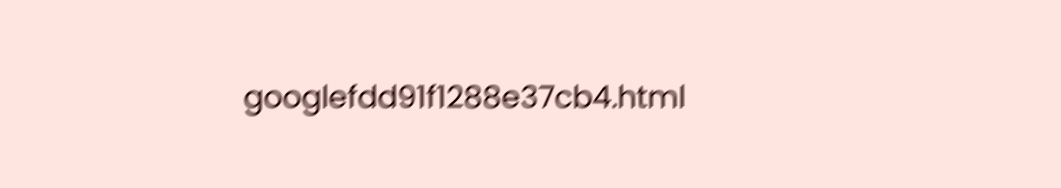googlefdd91f1288e37cb4.html